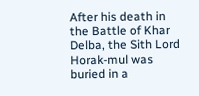After his death in the Battle of Khar Delba, the Sith Lord Horak-mul was buried in a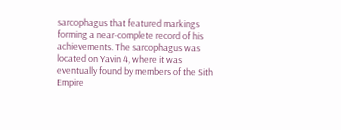sarcophagus that featured markings forming a near-complete record of his achievements. The sarcophagus was located on Yavin 4, where it was eventually found by members of the Sith Empire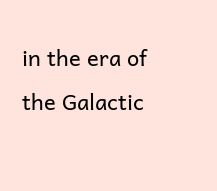in the era of the Galactic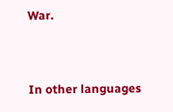War.


In other languages